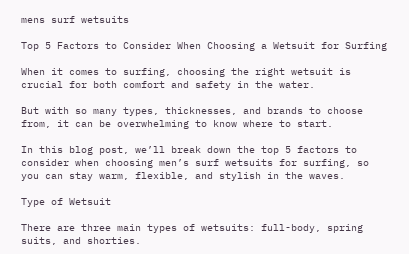mens surf wetsuits

Top 5 Factors to Consider When Choosing a Wetsuit for Surfing

When it comes to surfing, choosing the right wetsuit is crucial for both comfort and safety in the water.

But with so many types, thicknesses, and brands to choose from, it can be overwhelming to know where to start.

In this blog post, we’ll break down the top 5 factors to consider when choosing men’s surf wetsuits for surfing, so you can stay warm, flexible, and stylish in the waves.

Type of Wetsuit

There are three main types of wetsuits: full-body, spring suits, and shorties.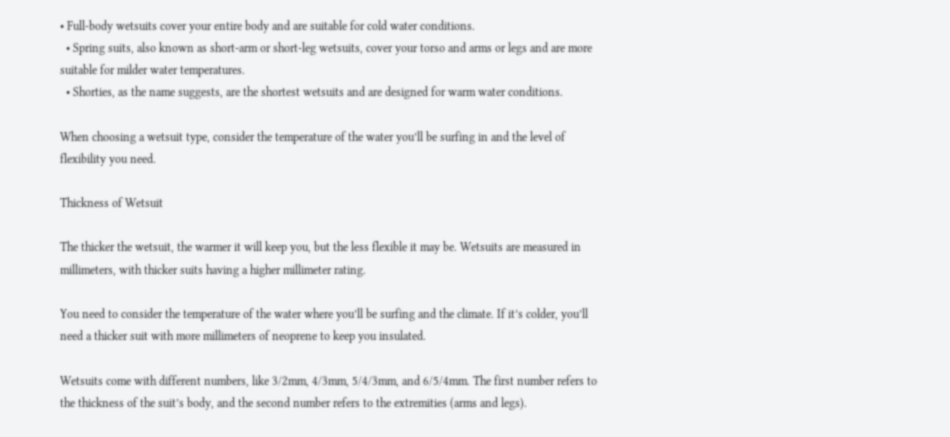• Full-body wetsuits cover your entire body and are suitable for cold water conditions.
  • Spring suits, also known as short-arm or short-leg wetsuits, cover your torso and arms or legs and are more suitable for milder water temperatures.
  • Shorties, as the name suggests, are the shortest wetsuits and are designed for warm water conditions.

When choosing a wetsuit type, consider the temperature of the water you’ll be surfing in and the level of flexibility you need.

Thickness of Wetsuit

The thicker the wetsuit, the warmer it will keep you, but the less flexible it may be. Wetsuits are measured in millimeters, with thicker suits having a higher millimeter rating.

You need to consider the temperature of the water where you’ll be surfing and the climate. If it’s colder, you’ll need a thicker suit with more millimeters of neoprene to keep you insulated.

Wetsuits come with different numbers, like 3/2mm, 4/3mm, 5/4/3mm, and 6/5/4mm. The first number refers to the thickness of the suit’s body, and the second number refers to the extremities (arms and legs).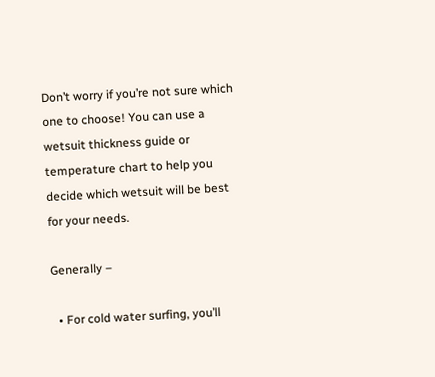Don’t worry if you’re not sure which one to choose! You can use a wetsuit thickness guide or temperature chart to help you decide which wetsuit will be best for your needs.

Generally –

  • For cold water surfing, you’ll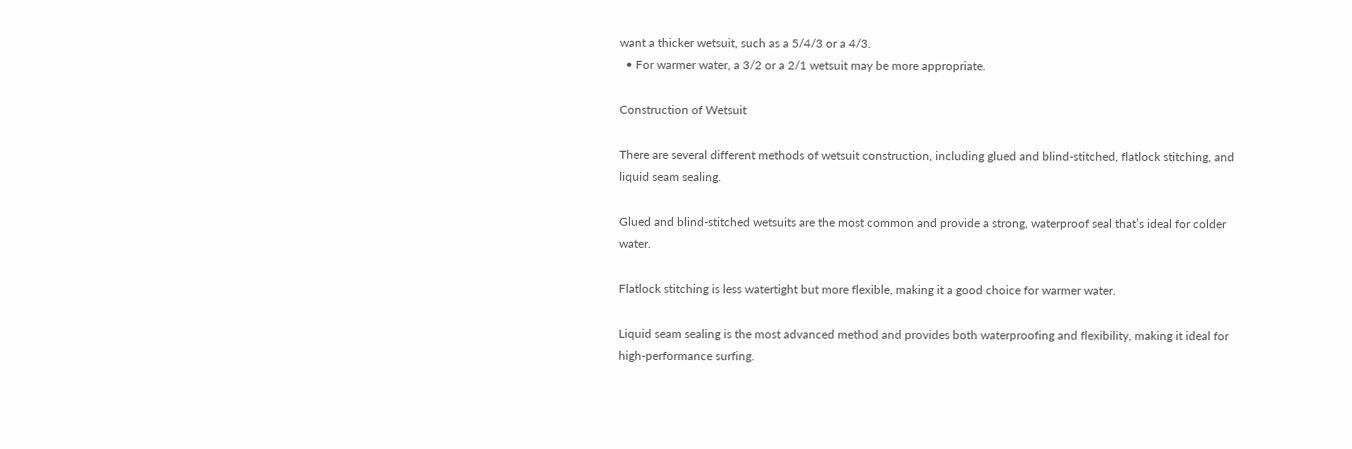want a thicker wetsuit, such as a 5/4/3 or a 4/3.
  • For warmer water, a 3/2 or a 2/1 wetsuit may be more appropriate.

Construction of Wetsuit

There are several different methods of wetsuit construction, including glued and blind-stitched, flatlock stitching, and liquid seam sealing.

Glued and blind-stitched wetsuits are the most common and provide a strong, waterproof seal that’s ideal for colder water.

Flatlock stitching is less watertight but more flexible, making it a good choice for warmer water.

Liquid seam sealing is the most advanced method and provides both waterproofing and flexibility, making it ideal for high-performance surfing.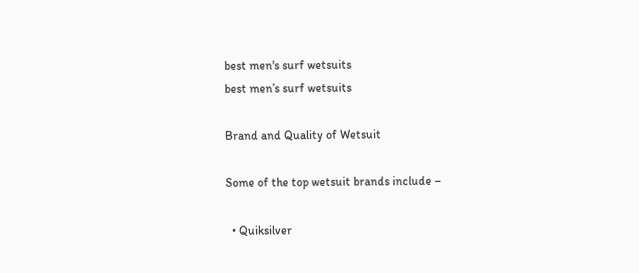best men's surf wetsuits
best men’s surf wetsuits

Brand and Quality of Wetsuit

Some of the top wetsuit brands include –

  • Quiksilver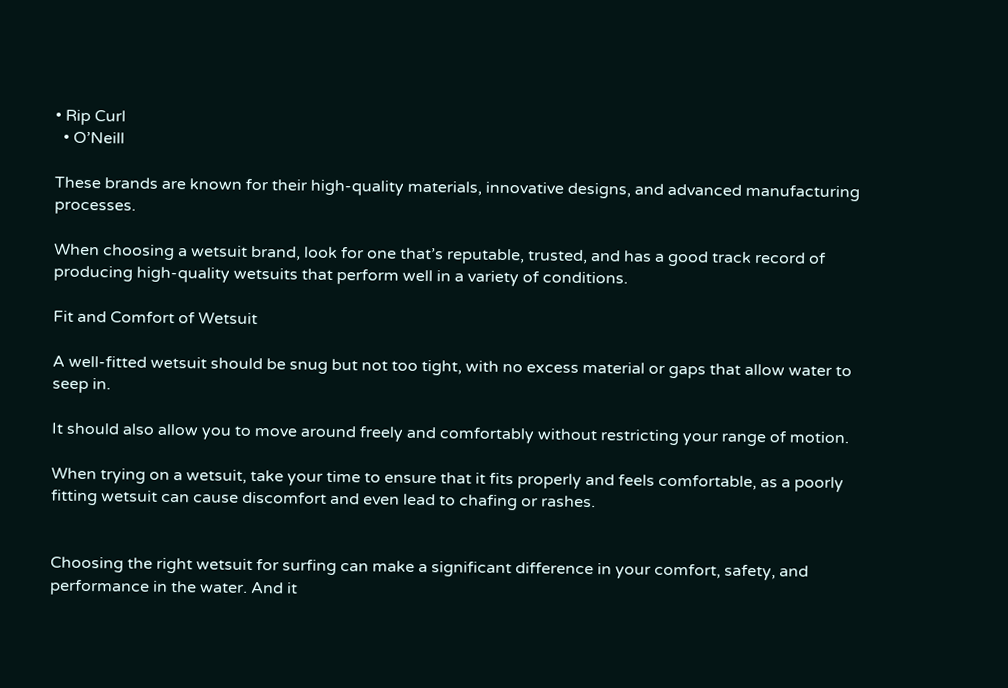• Rip Curl
  • O’Neill

These brands are known for their high-quality materials, innovative designs, and advanced manufacturing processes.

When choosing a wetsuit brand, look for one that’s reputable, trusted, and has a good track record of producing high-quality wetsuits that perform well in a variety of conditions.

Fit and Comfort of Wetsuit

A well-fitted wetsuit should be snug but not too tight, with no excess material or gaps that allow water to seep in.

It should also allow you to move around freely and comfortably without restricting your range of motion.

When trying on a wetsuit, take your time to ensure that it fits properly and feels comfortable, as a poorly fitting wetsuit can cause discomfort and even lead to chafing or rashes.


Choosing the right wetsuit for surfing can make a significant difference in your comfort, safety, and performance in the water. And it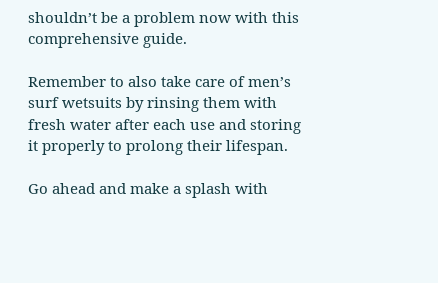shouldn’t be a problem now with this comprehensive guide.

Remember to also take care of men’s surf wetsuits by rinsing them with fresh water after each use and storing it properly to prolong their lifespan.

Go ahead and make a splash with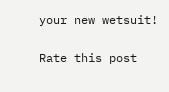your new wetsuit!

Rate this post